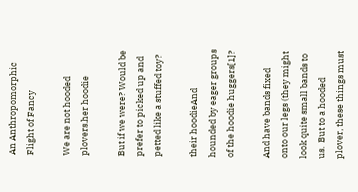An Anthropomorphic Flight of Fancy

We are not hooded plovers.her hoodie

But if we were? Would be prefer to picked up and petted like a stuffed toy?

their hoodieAnd hounded by eager groups of the hoodie huggers[1]?

And have bands fixed onto our legs (they might look quite small bands to us.  But to a hooded plover, these things must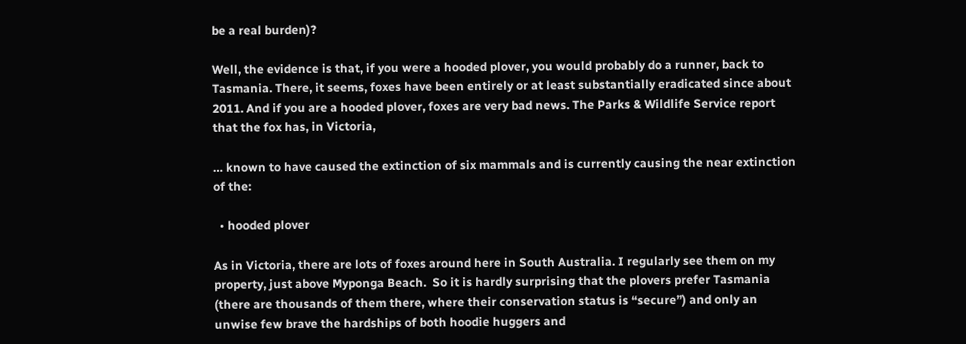be a real burden)?

Well, the evidence is that, if you were a hooded plover, you would probably do a runner, back to Tasmania. There, it seems, foxes have been entirely or at least substantially eradicated since about 2011. And if you are a hooded plover, foxes are very bad news. The Parks & Wildlife Service report that the fox has, in Victoria,

… known to have caused the extinction of six mammals and is currently causing the near extinction of the:

  • hooded plover

As in Victoria, there are lots of foxes around here in South Australia. I regularly see them on my property, just above Myponga Beach.  So it is hardly surprising that the plovers prefer Tasmania (there are thousands of them there, where their conservation status is “secure”) and only an unwise few brave the hardships of both hoodie huggers and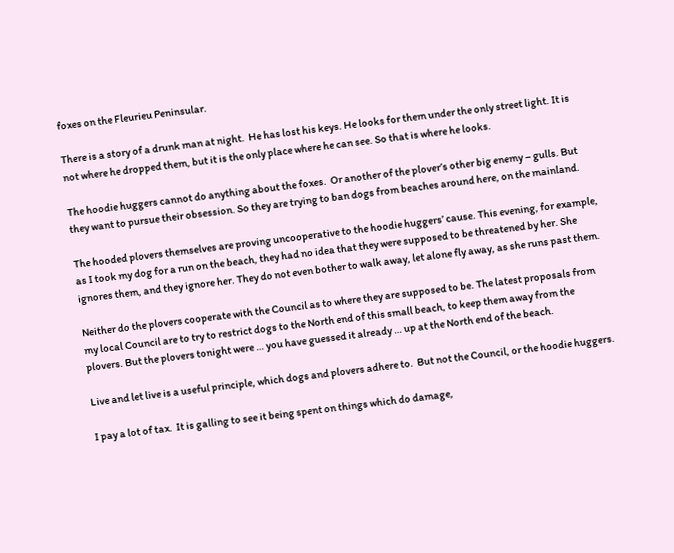foxes on the Fleurieu Peninsular.

There is a story of a drunk man at night.  He has lost his keys. He looks for them under the only street light. It is not where he dropped them, but it is the only place where he can see. So that is where he looks.

The hoodie huggers cannot do anything about the foxes.  Or another of the plover’s other big enemy – gulls. But they want to pursue their obsession. So they are trying to ban dogs from beaches around here, on the mainland.

The hooded plovers themselves are proving uncooperative to the hoodie huggers’ cause. This evening, for example, as I took my dog for a run on the beach, they had no idea that they were supposed to be threatened by her. She ignores them, and they ignore her. They do not even bother to walk away, let alone fly away, as she runs past them.

Neither do the plovers cooperate with the Council as to where they are supposed to be. The latest proposals from my local Council are to try to restrict dogs to the North end of this small beach, to keep them away from the plovers. But the plovers tonight were … you have guessed it already … up at the North end of the beach.

Live and let live is a useful principle, which dogs and plovers adhere to.  But not the Council, or the hoodie huggers.

I pay a lot of tax.  It is galling to see it being spent on things which do damage,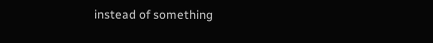instead of something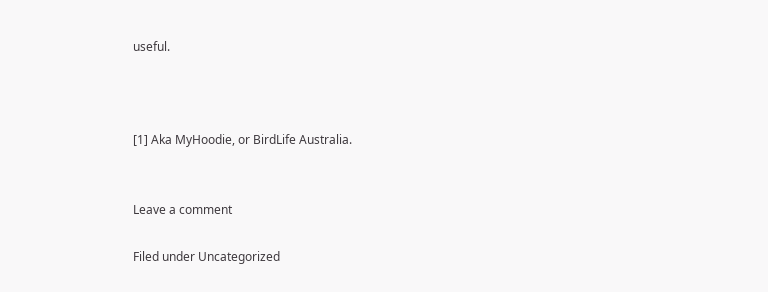useful.



[1] Aka MyHoodie, or BirdLife Australia.


Leave a comment

Filed under Uncategorized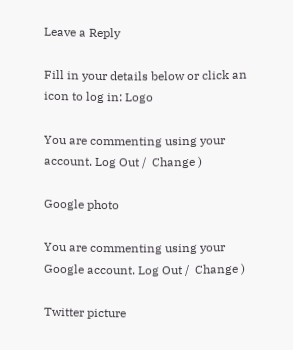Leave a Reply

Fill in your details below or click an icon to log in: Logo

You are commenting using your account. Log Out /  Change )

Google photo

You are commenting using your Google account. Log Out /  Change )

Twitter picture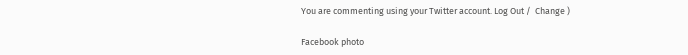You are commenting using your Twitter account. Log Out /  Change )

Facebook photo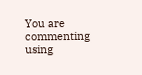You are commenting using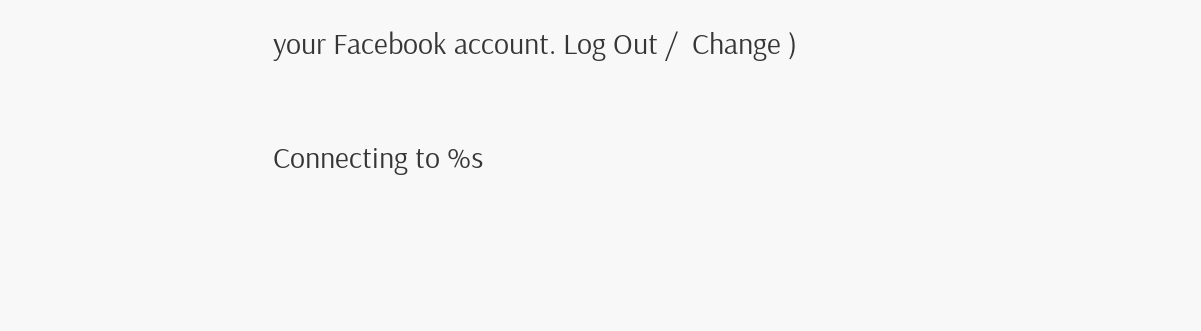your Facebook account. Log Out /  Change )

Connecting to %s